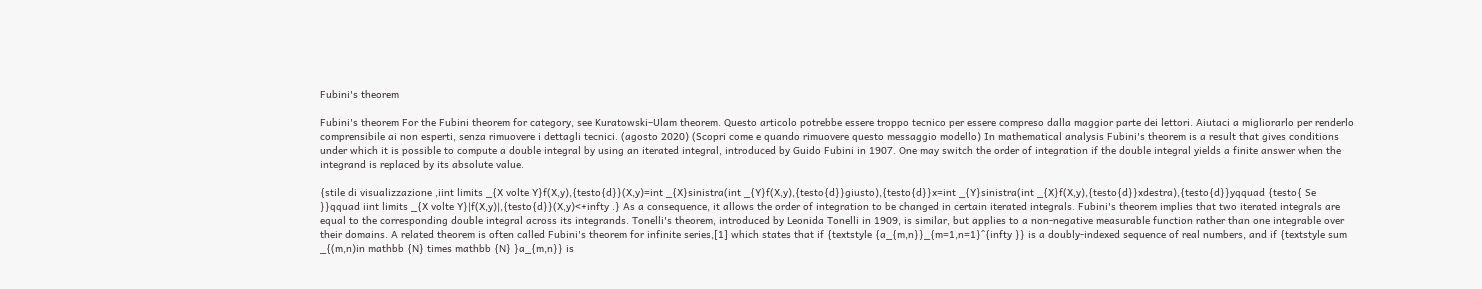Fubini's theorem

Fubini's theorem For the Fubini theorem for category, see Kuratowski–Ulam theorem. Questo articolo potrebbe essere troppo tecnico per essere compreso dalla maggior parte dei lettori. Aiutaci a migliorarlo per renderlo comprensibile ai non esperti, senza rimuovere i dettagli tecnici. (agosto 2020) (Scopri come e quando rimuovere questo messaggio modello) In mathematical analysis Fubini's theorem is a result that gives conditions under which it is possible to compute a double integral by using an iterated integral, introduced by Guido Fubini in 1907. One may switch the order of integration if the double integral yields a finite answer when the integrand is replaced by its absolute value.

{stile di visualizzazione ,iint limits _{X volte Y}f(X,y),{testo{d}}(X,y)=int _{X}sinistra(int _{Y}f(X,y),{testo{d}}giusto),{testo{d}}x=int _{Y}sinistra(int _{X}f(X,y),{testo{d}}xdestra),{testo{d}}yqquad {testo{ Se }}qquad iint limits _{X volte Y}|f(X,y)|,{testo{d}}(X,y)<+infty .} As a consequence, it allows the order of integration to be changed in certain iterated integrals. Fubini's theorem implies that two iterated integrals are equal to the corresponding double integral across its integrands. Tonelli's theorem, introduced by Leonida Tonelli in 1909, is similar, but applies to a non-negative measurable function rather than one integrable over their domains. A related theorem is often called Fubini's theorem for infinite series,[1] which states that if {textstyle {a_{m,n}}_{m=1,n=1}^{infty }} is a doubly-indexed sequence of real numbers, and if {textstyle sum _{(m,n)in mathbb {N} times mathbb {N} }a_{m,n}} is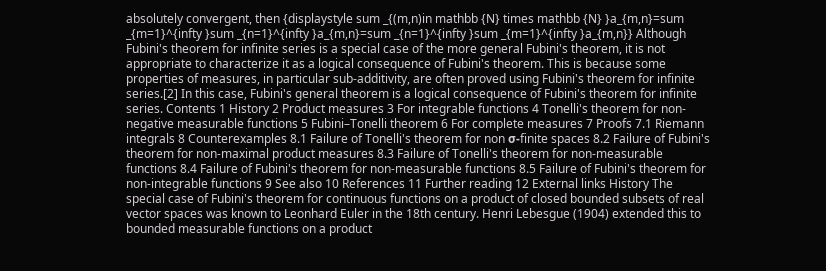absolutely convergent, then {displaystyle sum _{(m,n)in mathbb {N} times mathbb {N} }a_{m,n}=sum _{m=1}^{infty }sum _{n=1}^{infty }a_{m,n}=sum _{n=1}^{infty }sum _{m=1}^{infty }a_{m,n}} Although Fubini's theorem for infinite series is a special case of the more general Fubini's theorem, it is not appropriate to characterize it as a logical consequence of Fubini's theorem. This is because some properties of measures, in particular sub-additivity, are often proved using Fubini's theorem for infinite series.[2] In this case, Fubini's general theorem is a logical consequence of Fubini's theorem for infinite series. Contents 1 History 2 Product measures 3 For integrable functions 4 Tonelli's theorem for non-negative measurable functions 5 Fubini–Tonelli theorem 6 For complete measures 7 Proofs 7.1 Riemann integrals 8 Counterexamples 8.1 Failure of Tonelli's theorem for non σ-finite spaces 8.2 Failure of Fubini's theorem for non-maximal product measures 8.3 Failure of Tonelli's theorem for non-measurable functions 8.4 Failure of Fubini's theorem for non-measurable functions 8.5 Failure of Fubini's theorem for non-integrable functions 9 See also 10 References 11 Further reading 12 External links History The special case of Fubini's theorem for continuous functions on a product of closed bounded subsets of real vector spaces was known to Leonhard Euler in the 18th century. Henri Lebesgue (1904) extended this to bounded measurable functions on a product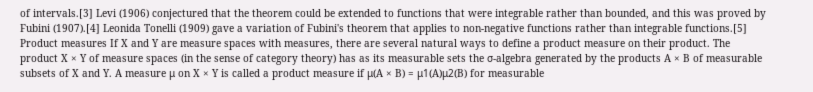of intervals.[3] Levi (1906) conjectured that the theorem could be extended to functions that were integrable rather than bounded, and this was proved by Fubini (1907).[4] Leonida Tonelli (1909) gave a variation of Fubini's theorem that applies to non-negative functions rather than integrable functions.[5] Product measures If X and Y are measure spaces with measures, there are several natural ways to define a product measure on their product. The product X × Y of measure spaces (in the sense of category theory) has as its measurable sets the σ-algebra generated by the products A × B of measurable subsets of X and Y. A measure μ on X × Y is called a product measure if μ(A × B) = μ1(A)μ2(B) for measurable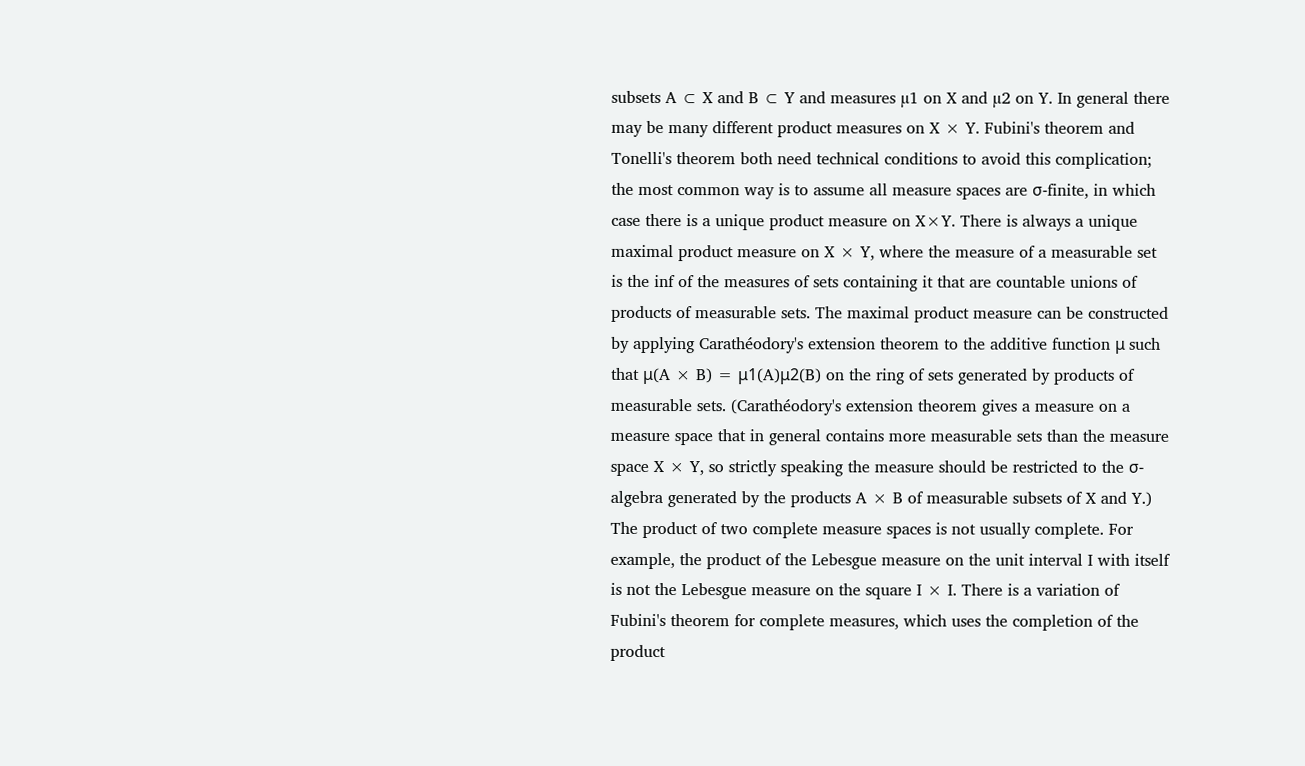subsets A ⊂ X and B ⊂ Y and measures µ1 on X and µ2 on Y. In general there may be many different product measures on X × Y. Fubini's theorem and Tonelli's theorem both need technical conditions to avoid this complication; the most common way is to assume all measure spaces are σ-finite, in which case there is a unique product measure on X×Y. There is always a unique maximal product measure on X × Y, where the measure of a measurable set is the inf of the measures of sets containing it that are countable unions of products of measurable sets. The maximal product measure can be constructed by applying Carathéodory's extension theorem to the additive function μ such that μ(A × B) = μ1(A)μ2(B) on the ring of sets generated by products of measurable sets. (Carathéodory's extension theorem gives a measure on a measure space that in general contains more measurable sets than the measure space X × Y, so strictly speaking the measure should be restricted to the σ-algebra generated by the products A × B of measurable subsets of X and Y.) The product of two complete measure spaces is not usually complete. For example, the product of the Lebesgue measure on the unit interval I with itself is not the Lebesgue measure on the square I × I. There is a variation of Fubini's theorem for complete measures, which uses the completion of the product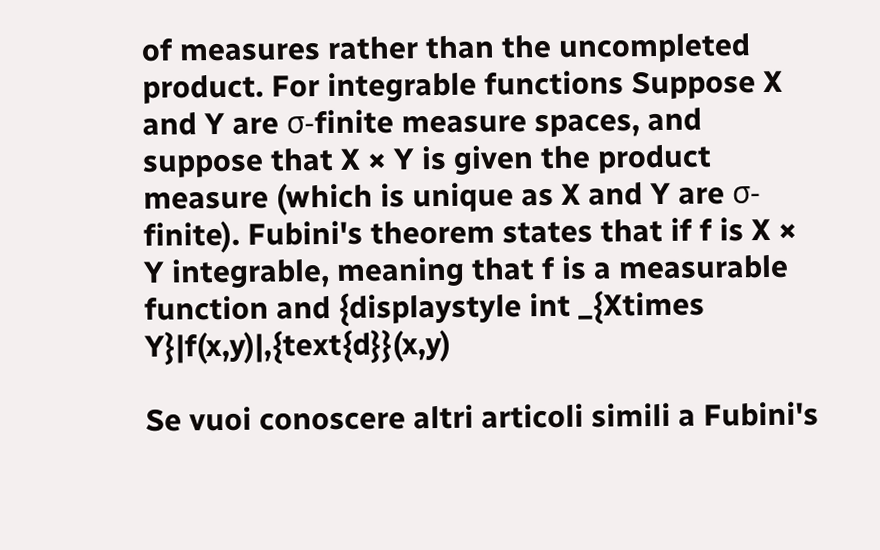of measures rather than the uncompleted product. For integrable functions Suppose X and Y are σ-finite measure spaces, and suppose that X × Y is given the product measure (which is unique as X and Y are σ-finite). Fubini's theorem states that if f is X × Y integrable, meaning that f is a measurable function and {displaystyle int _{Xtimes Y}|f(x,y)|,{text{d}}(x,y)

Se vuoi conoscere altri articoli simili a Fubini's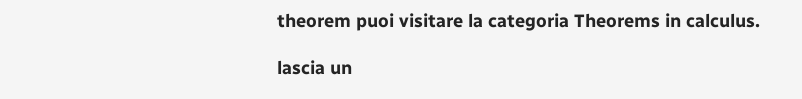theorem puoi visitare la categoria Theorems in calculus.

lascia un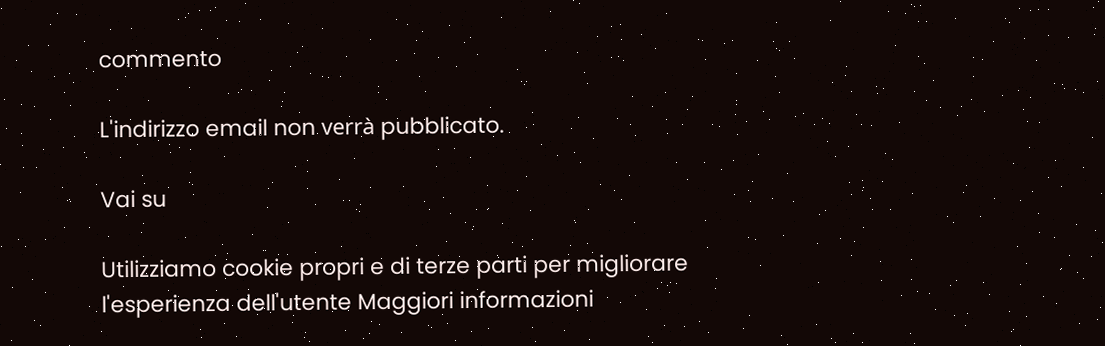commento

L'indirizzo email non verrà pubblicato.

Vai su

Utilizziamo cookie propri e di terze parti per migliorare l'esperienza dell'utente Maggiori informazioni